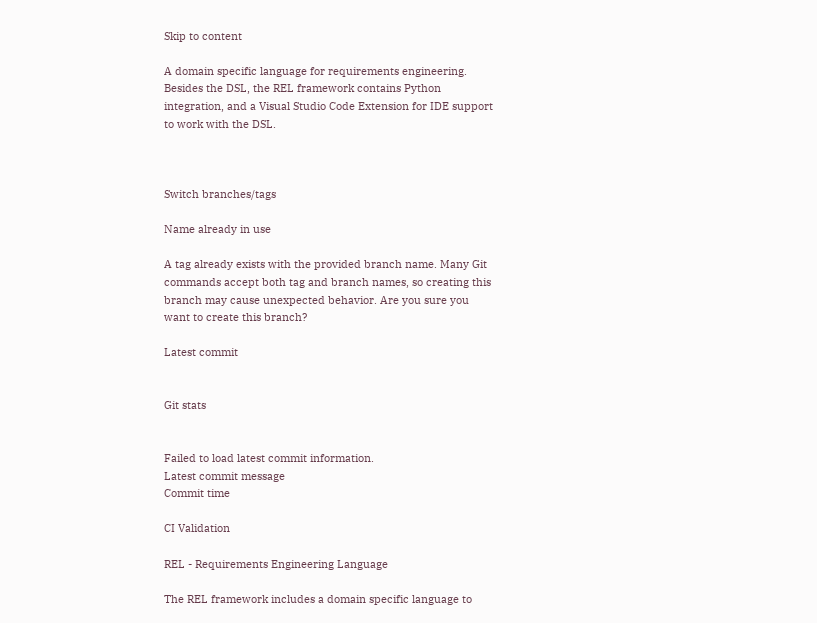Skip to content

A domain specific language for requirements engineering. Besides the DSL, the REL framework contains Python integration, and a Visual Studio Code Extension for IDE support to work with the DSL.



Switch branches/tags

Name already in use

A tag already exists with the provided branch name. Many Git commands accept both tag and branch names, so creating this branch may cause unexpected behavior. Are you sure you want to create this branch?

Latest commit


Git stats


Failed to load latest commit information.
Latest commit message
Commit time

CI Validation

REL - Requirements Engineering Language

The REL framework includes a domain specific language to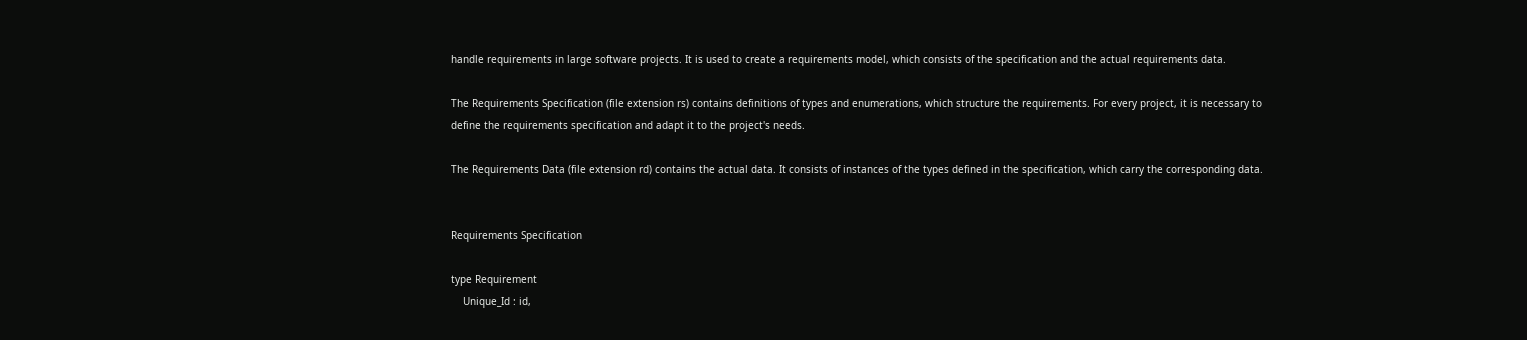handle requirements in large software projects. It is used to create a requirements model, which consists of the specification and the actual requirements data.

The Requirements Specification (file extension rs) contains definitions of types and enumerations, which structure the requirements. For every project, it is necessary to define the requirements specification and adapt it to the project's needs.

The Requirements Data (file extension rd) contains the actual data. It consists of instances of the types defined in the specification, which carry the corresponding data.


Requirements Specification

type Requirement
    Unique_Id : id,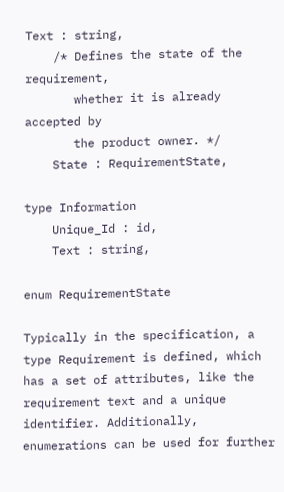Text : string,
    /* Defines the state of the requirement,
       whether it is already accepted by
       the product owner. */
    State : RequirementState,

type Information
    Unique_Id : id,
    Text : string,

enum RequirementState

Typically in the specification, a type Requirement is defined, which has a set of attributes, like the requirement text and a unique identifier. Additionally, enumerations can be used for further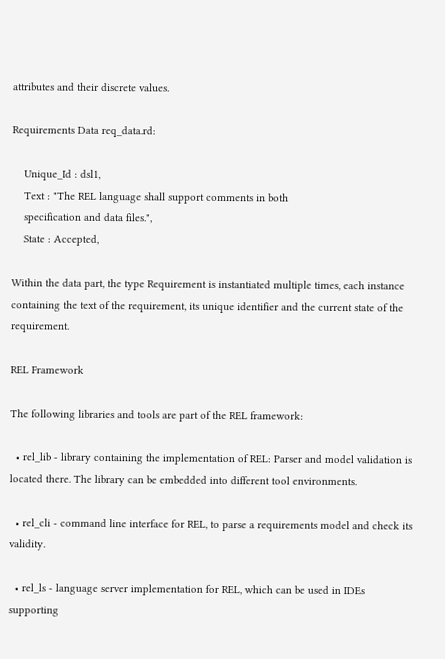attributes and their discrete values.

Requirements Data req_data.rd:

    Unique_Id : dsl1,
    Text : "The REL language shall support comments in both
    specification and data files.",
    State : Accepted,

Within the data part, the type Requirement is instantiated multiple times, each instance containing the text of the requirement, its unique identifier and the current state of the requirement.

REL Framework

The following libraries and tools are part of the REL framework:

  • rel_lib - library containing the implementation of REL: Parser and model validation is located there. The library can be embedded into different tool environments.

  • rel_cli - command line interface for REL, to parse a requirements model and check its validity.

  • rel_ls - language server implementation for REL, which can be used in IDEs supporting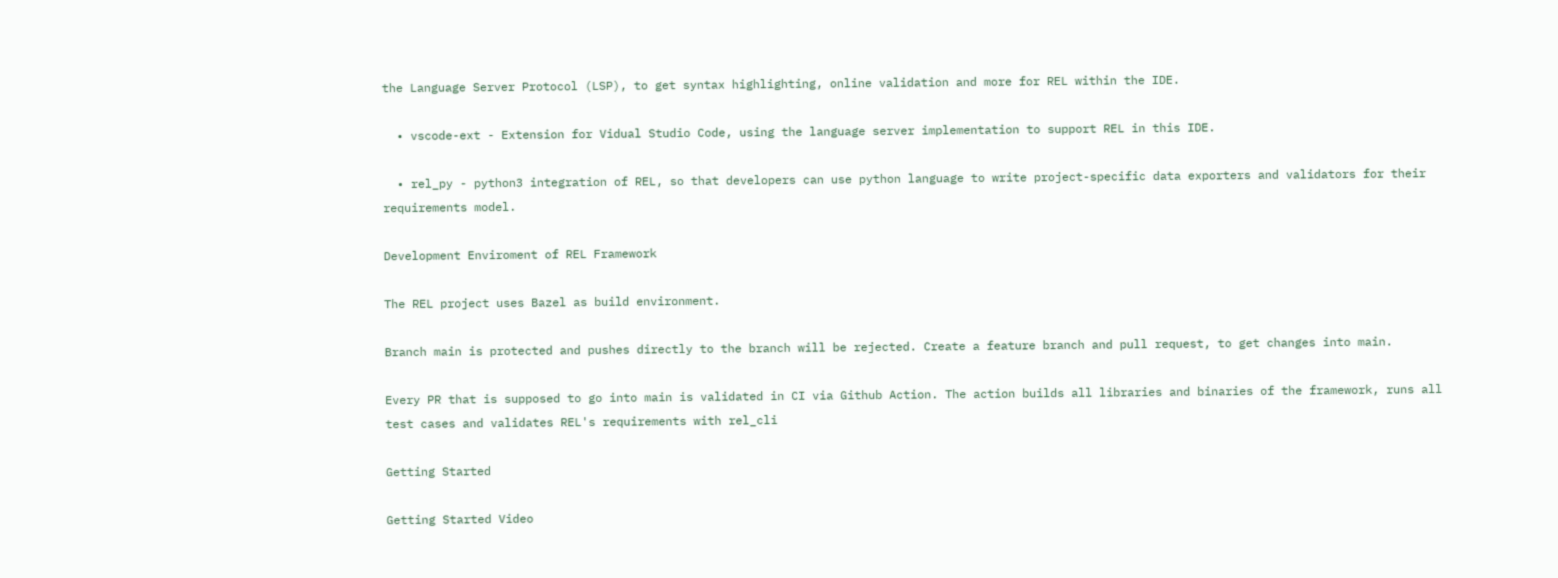the Language Server Protocol (LSP), to get syntax highlighting, online validation and more for REL within the IDE.

  • vscode-ext - Extension for Vidual Studio Code, using the language server implementation to support REL in this IDE.

  • rel_py - python3 integration of REL, so that developers can use python language to write project-specific data exporters and validators for their requirements model.

Development Enviroment of REL Framework

The REL project uses Bazel as build environment.

Branch main is protected and pushes directly to the branch will be rejected. Create a feature branch and pull request, to get changes into main.

Every PR that is supposed to go into main is validated in CI via Github Action. The action builds all libraries and binaries of the framework, runs all test cases and validates REL's requirements with rel_cli

Getting Started

Getting Started Video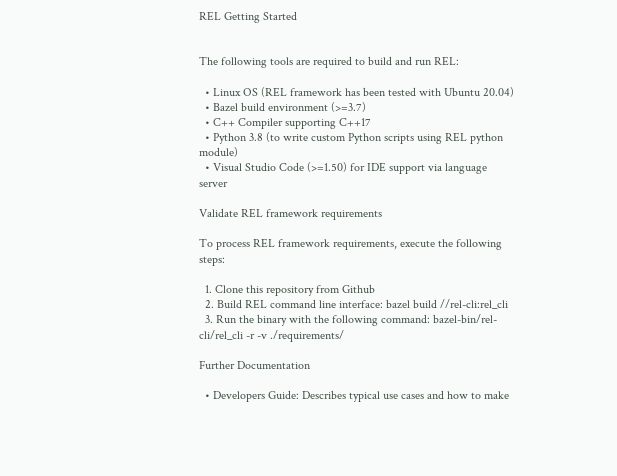REL Getting Started


The following tools are required to build and run REL:

  • Linux OS (REL framework has been tested with Ubuntu 20.04)
  • Bazel build environment (>=3.7)
  • C++ Compiler supporting C++17
  • Python 3.8 (to write custom Python scripts using REL python module)
  • Visual Studio Code (>=1.50) for IDE support via language server

Validate REL framework requirements

To process REL framework requirements, execute the following steps:

  1. Clone this repository from Github
  2. Build REL command line interface: bazel build //rel-cli:rel_cli
  3. Run the binary with the following command: bazel-bin/rel-cli/rel_cli -r -v ./requirements/

Further Documentation

  • Developers Guide: Describes typical use cases and how to make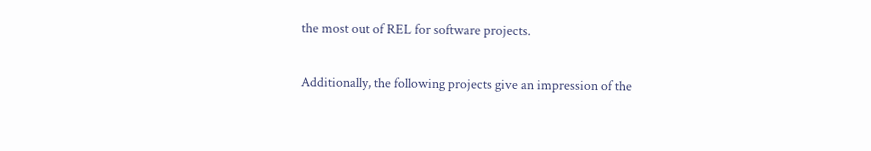the most out of REL for software projects.

Additionally, the following projects give an impression of the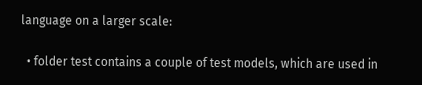language on a larger scale:

  • folder test contains a couple of test models, which are used in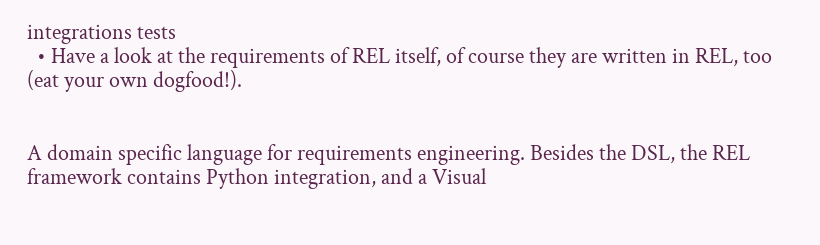integrations tests
  • Have a look at the requirements of REL itself, of course they are written in REL, too (eat your own dogfood!).


A domain specific language for requirements engineering. Besides the DSL, the REL framework contains Python integration, and a Visual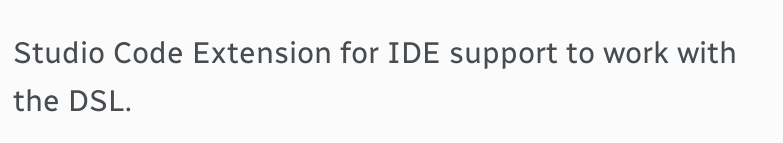Studio Code Extension for IDE support to work with the DSL.